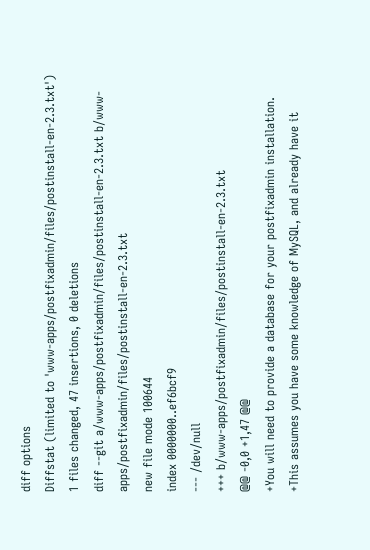diff options
Diffstat (limited to 'www-apps/postfixadmin/files/postinstall-en-2.3.txt')
1 files changed, 47 insertions, 0 deletions
diff --git a/www-apps/postfixadmin/files/postinstall-en-2.3.txt b/www-apps/postfixadmin/files/postinstall-en-2.3.txt
new file mode 100644
index 0000000..ef6bcf9
--- /dev/null
+++ b/www-apps/postfixadmin/files/postinstall-en-2.3.txt
@@ -0,0 +1,47 @@
+You will need to provide a database for your postfixadmin installation.
+This assumes you have some knowledge of MySQL, and already have it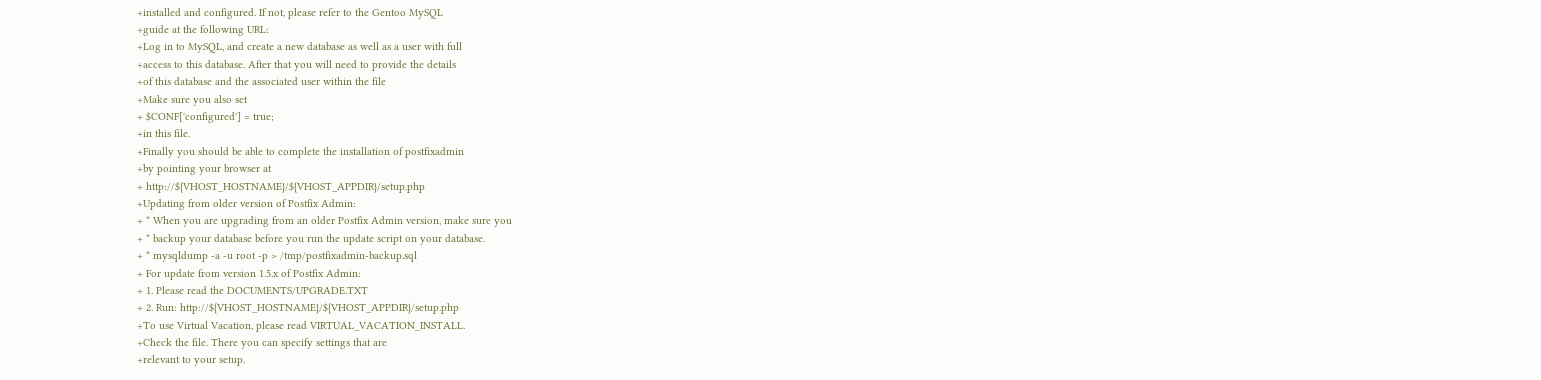+installed and configured. If not, please refer to the Gentoo MySQL
+guide at the following URL:
+Log in to MySQL, and create a new database as well as a user with full
+access to this database. After that you will need to provide the details
+of this database and the associated user within the file
+Make sure you also set
+ $CONF['configured'] = true;
+in this file.
+Finally you should be able to complete the installation of postfixadmin
+by pointing your browser at
+ http://${VHOST_HOSTNAME}/${VHOST_APPDIR}/setup.php
+Updating from older version of Postfix Admin:
+ * When you are upgrading from an older Postfix Admin version, make sure you
+ * backup your database before you run the update script on your database.
+ * mysqldump -a -u root -p > /tmp/postfixadmin-backup.sql
+ For update from version 1.5.x of Postfix Admin:
+ 1. Please read the DOCUMENTS/UPGRADE.TXT
+ 2. Run: http://${VHOST_HOSTNAME}/${VHOST_APPDIR}/setup.php
+To use Virtual Vacation, please read VIRTUAL_VACATION_INSTALL.
+Check the file. There you can specify settings that are
+relevant to your setup.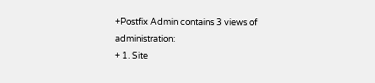+Postfix Admin contains 3 views of administration:
+ 1. Site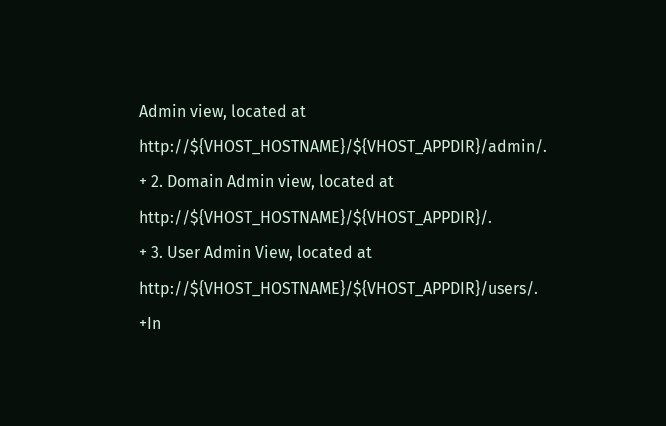Admin view, located at http://${VHOST_HOSTNAME}/${VHOST_APPDIR}/admin/.
+ 2. Domain Admin view, located at http://${VHOST_HOSTNAME}/${VHOST_APPDIR}/.
+ 3. User Admin View, located at http://${VHOST_HOSTNAME}/${VHOST_APPDIR}/users/.
+In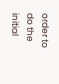order to do the initial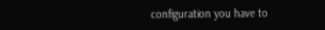configuration you have to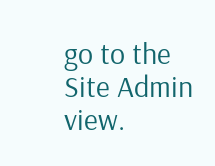go to the Site Admin view.